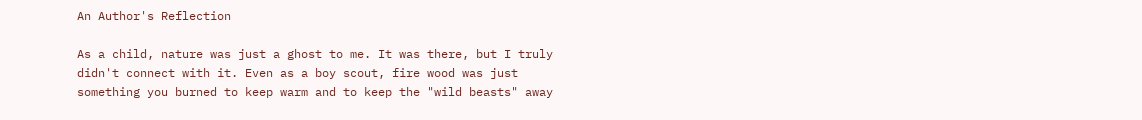An Author's Reflection

As a child, nature was just a ghost to me. It was there, but I truly didn't connect with it. Even as a boy scout, fire wood was just something you burned to keep warm and to keep the "wild beasts" away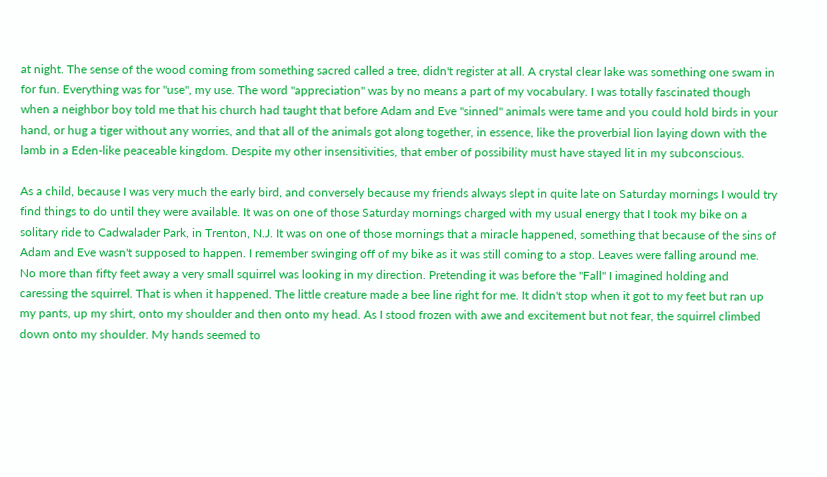at night. The sense of the wood coming from something sacred called a tree, didn't register at all. A crystal clear lake was something one swam in for fun. Everything was for "use", my use. The word "appreciation" was by no means a part of my vocabulary. I was totally fascinated though when a neighbor boy told me that his church had taught that before Adam and Eve "sinned" animals were tame and you could hold birds in your hand, or hug a tiger without any worries, and that all of the animals got along together, in essence, like the proverbial lion laying down with the lamb in a Eden-like peaceable kingdom. Despite my other insensitivities, that ember of possibility must have stayed lit in my subconscious.

As a child, because I was very much the early bird, and conversely because my friends always slept in quite late on Saturday mornings I would try find things to do until they were available. It was on one of those Saturday mornings charged with my usual energy that I took my bike on a solitary ride to Cadwalader Park, in Trenton, N.J. It was on one of those mornings that a miracle happened, something that because of the sins of Adam and Eve wasn't supposed to happen. I remember swinging off of my bike as it was still coming to a stop. Leaves were falling around me. No more than fifty feet away a very small squirrel was looking in my direction. Pretending it was before the "Fall" I imagined holding and caressing the squirrel. That is when it happened. The little creature made a bee line right for me. It didn't stop when it got to my feet but ran up my pants, up my shirt, onto my shoulder and then onto my head. As I stood frozen with awe and excitement but not fear, the squirrel climbed down onto my shoulder. My hands seemed to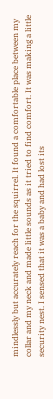mindlessly but accurately reach for the squirrel. It found a comfortable place between my collar and my neck and made little sounds as it tried to find comfort. It was making a little security nest. I sensed that it was a baby and had lost its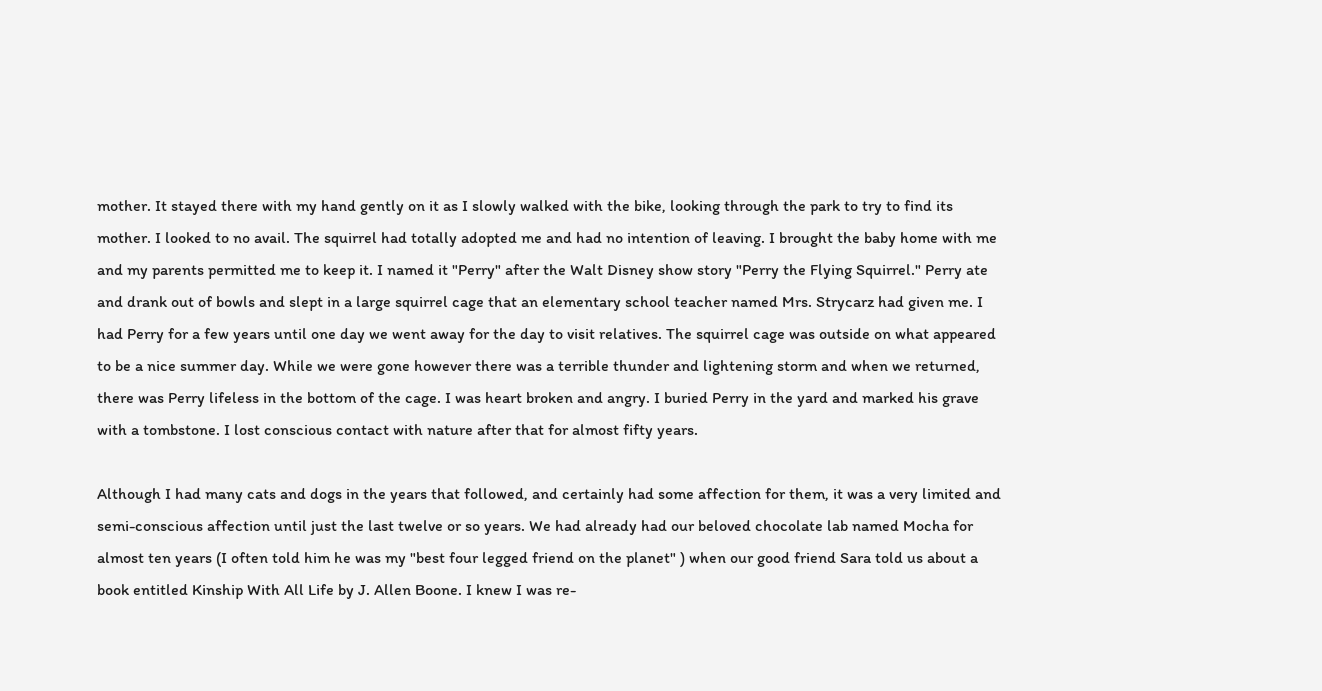mother. It stayed there with my hand gently on it as I slowly walked with the bike, looking through the park to try to find its mother. I looked to no avail. The squirrel had totally adopted me and had no intention of leaving. I brought the baby home with me and my parents permitted me to keep it. I named it "Perry" after the Walt Disney show story "Perry the Flying Squirrel." Perry ate and drank out of bowls and slept in a large squirrel cage that an elementary school teacher named Mrs. Strycarz had given me. I had Perry for a few years until one day we went away for the day to visit relatives. The squirrel cage was outside on what appeared to be a nice summer day. While we were gone however there was a terrible thunder and lightening storm and when we returned, there was Perry lifeless in the bottom of the cage. I was heart broken and angry. I buried Perry in the yard and marked his grave with a tombstone. I lost conscious contact with nature after that for almost fifty years.

Although I had many cats and dogs in the years that followed, and certainly had some affection for them, it was a very limited and semi-conscious affection until just the last twelve or so years. We had already had our beloved chocolate lab named Mocha for almost ten years (I often told him he was my "best four legged friend on the planet" ) when our good friend Sara told us about a book entitled Kinship With All Life by J. Allen Boone. I knew I was re-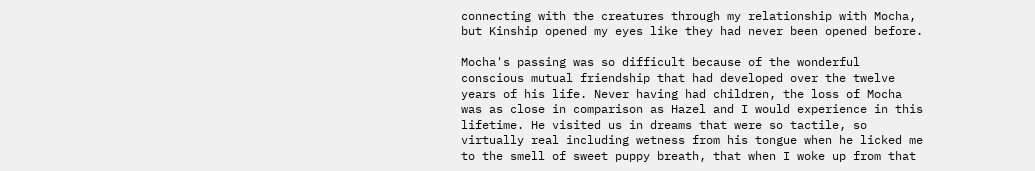connecting with the creatures through my relationship with Mocha, but Kinship opened my eyes like they had never been opened before.

Mocha's passing was so difficult because of the wonderful conscious mutual friendship that had developed over the twelve years of his life. Never having had children, the loss of Mocha was as close in comparison as Hazel and I would experience in this lifetime. He visited us in dreams that were so tactile, so virtually real including wetness from his tongue when he licked me to the smell of sweet puppy breath, that when I woke up from that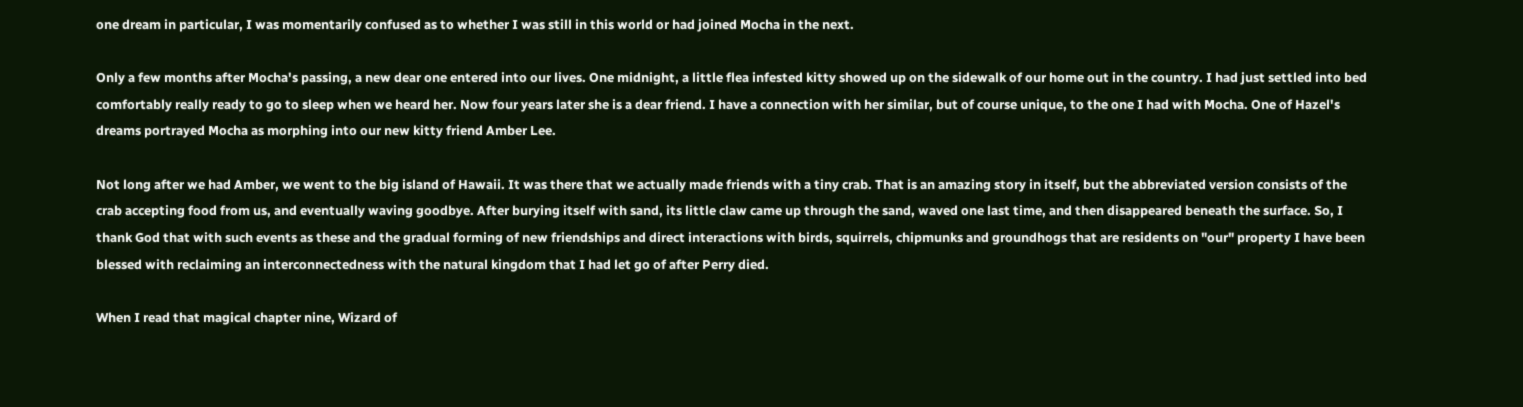one dream in particular, I was momentarily confused as to whether I was still in this world or had joined Mocha in the next.

Only a few months after Mocha's passing, a new dear one entered into our lives. One midnight, a little flea infested kitty showed up on the sidewalk of our home out in the country. I had just settled into bed comfortably really ready to go to sleep when we heard her. Now four years later she is a dear friend. I have a connection with her similar, but of course unique, to the one I had with Mocha. One of Hazel's dreams portrayed Mocha as morphing into our new kitty friend Amber Lee.

Not long after we had Amber, we went to the big island of Hawaii. It was there that we actually made friends with a tiny crab. That is an amazing story in itself, but the abbreviated version consists of the crab accepting food from us, and eventually waving goodbye. After burying itself with sand, its little claw came up through the sand, waved one last time, and then disappeared beneath the surface. So, I thank God that with such events as these and the gradual forming of new friendships and direct interactions with birds, squirrels, chipmunks and groundhogs that are residents on "our" property I have been blessed with reclaiming an interconnectedness with the natural kingdom that I had let go of after Perry died.

When I read that magical chapter nine, Wizard of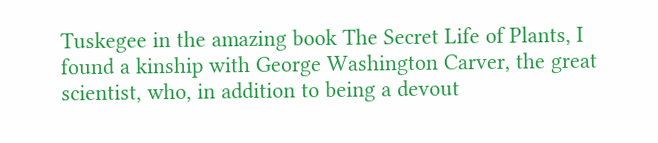Tuskegee in the amazing book The Secret Life of Plants, I found a kinship with George Washington Carver, the great scientist, who, in addition to being a devout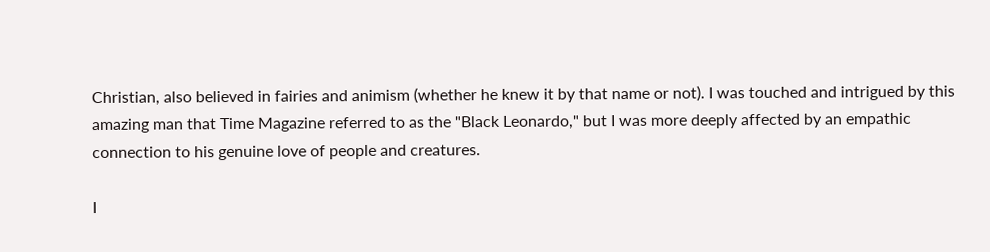Christian, also believed in fairies and animism (whether he knew it by that name or not). I was touched and intrigued by this amazing man that Time Magazine referred to as the "Black Leonardo," but I was more deeply affected by an empathic connection to his genuine love of people and creatures.

I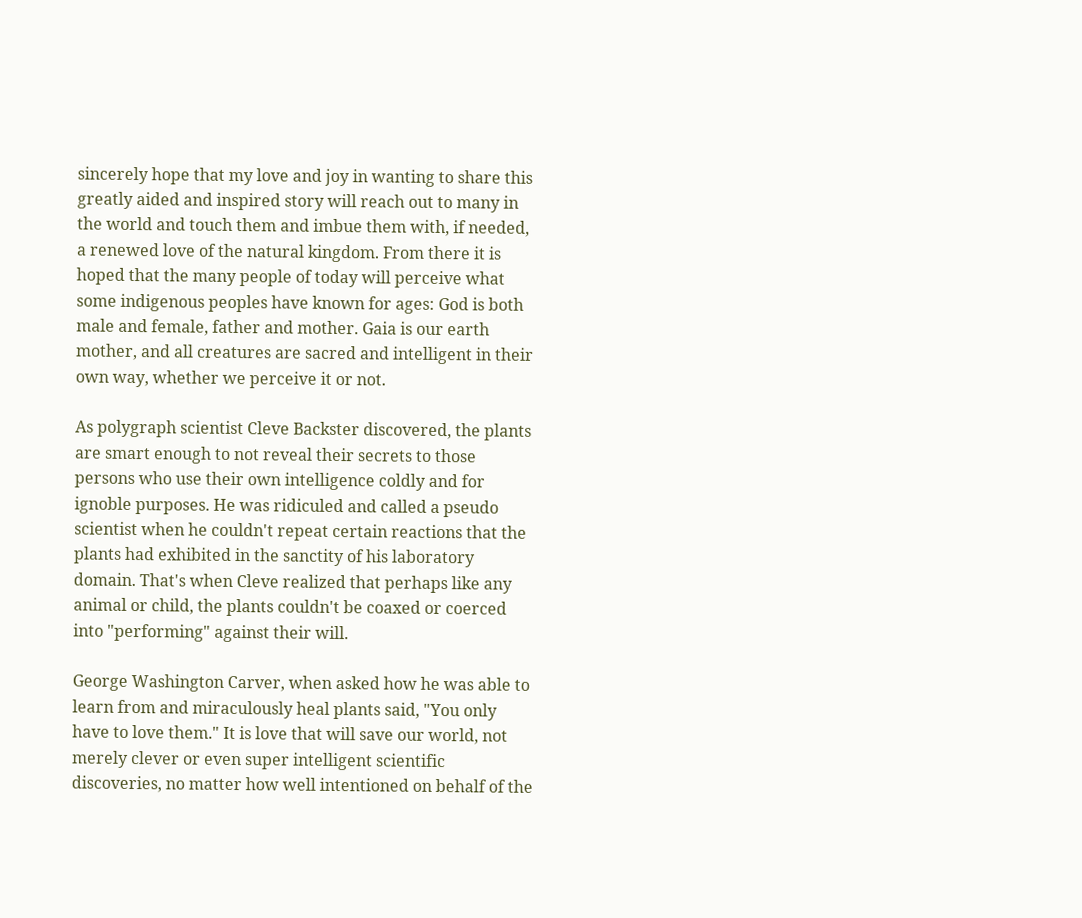sincerely hope that my love and joy in wanting to share this greatly aided and inspired story will reach out to many in the world and touch them and imbue them with, if needed, a renewed love of the natural kingdom. From there it is hoped that the many people of today will perceive what some indigenous peoples have known for ages: God is both male and female, father and mother. Gaia is our earth mother, and all creatures are sacred and intelligent in their own way, whether we perceive it or not.

As polygraph scientist Cleve Backster discovered, the plants are smart enough to not reveal their secrets to those persons who use their own intelligence coldly and for ignoble purposes. He was ridiculed and called a pseudo scientist when he couldn't repeat certain reactions that the plants had exhibited in the sanctity of his laboratory domain. That's when Cleve realized that perhaps like any animal or child, the plants couldn't be coaxed or coerced into "performing" against their will.

George Washington Carver, when asked how he was able to learn from and miraculously heal plants said, "You only have to love them." It is love that will save our world, not merely clever or even super intelligent scientific discoveries, no matter how well intentioned on behalf of the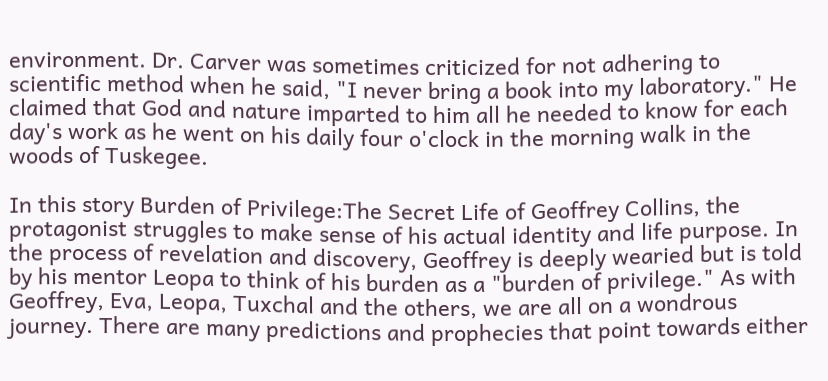environment. Dr. Carver was sometimes criticized for not adhering to scientific method when he said, "I never bring a book into my laboratory." He claimed that God and nature imparted to him all he needed to know for each day's work as he went on his daily four o'clock in the morning walk in the woods of Tuskegee.

In this story Burden of Privilege:The Secret Life of Geoffrey Collins, the protagonist struggles to make sense of his actual identity and life purpose. In the process of revelation and discovery, Geoffrey is deeply wearied but is told by his mentor Leopa to think of his burden as a "burden of privilege." As with Geoffrey, Eva, Leopa, Tuxchal and the others, we are all on a wondrous journey. There are many predictions and prophecies that point towards either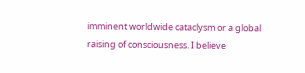imminent worldwide cataclysm or a global raising of consciousness. I believe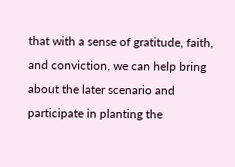that with a sense of gratitude, faith, and conviction, we can help bring about the later scenario and participate in planting the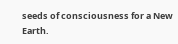seeds of consciousness for a New Earth.